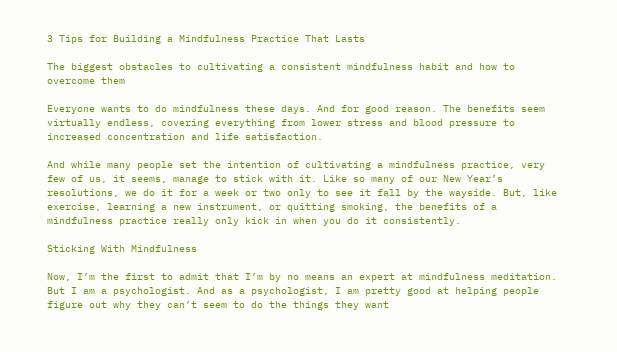3 Tips for Building a Mindfulness Practice That Lasts

The biggest obstacles to cultivating a consistent mindfulness habit and how to overcome them

Everyone wants to do mindfulness these days. And for good reason. The benefits seem virtually endless, covering everything from lower stress and blood pressure to increased concentration and life satisfaction.

And while many people set the intention of cultivating a mindfulness practice, very few of us, it seems, manage to stick with it. Like so many of our New Year’s resolutions, we do it for a week or two only to see it fall by the wayside. But, like exercise, learning a new instrument, or quitting smoking, the benefits of a mindfulness practice really only kick in when you do it consistently.

Sticking With Mindfulness

Now, I’m the first to admit that I’m by no means an expert at mindfulness meditation. But I am a psychologist. And as a psychologist, I am pretty good at helping people figure out why they can’t seem to do the things they want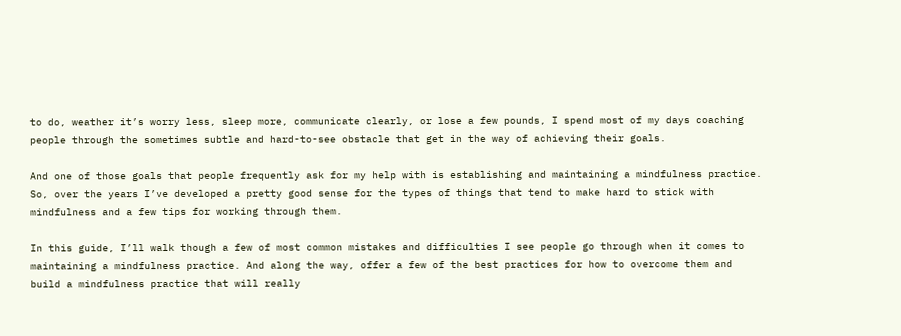to do, weather it’s worry less, sleep more, communicate clearly, or lose a few pounds, I spend most of my days coaching people through the sometimes subtle and hard-to-see obstacle that get in the way of achieving their goals.

And one of those goals that people frequently ask for my help with is establishing and maintaining a mindfulness practice. So, over the years I’ve developed a pretty good sense for the types of things that tend to make hard to stick with mindfulness and a few tips for working through them.

In this guide, I’ll walk though a few of most common mistakes and difficulties I see people go through when it comes to maintaining a mindfulness practice. And along the way, offer a few of the best practices for how to overcome them and build a mindfulness practice that will really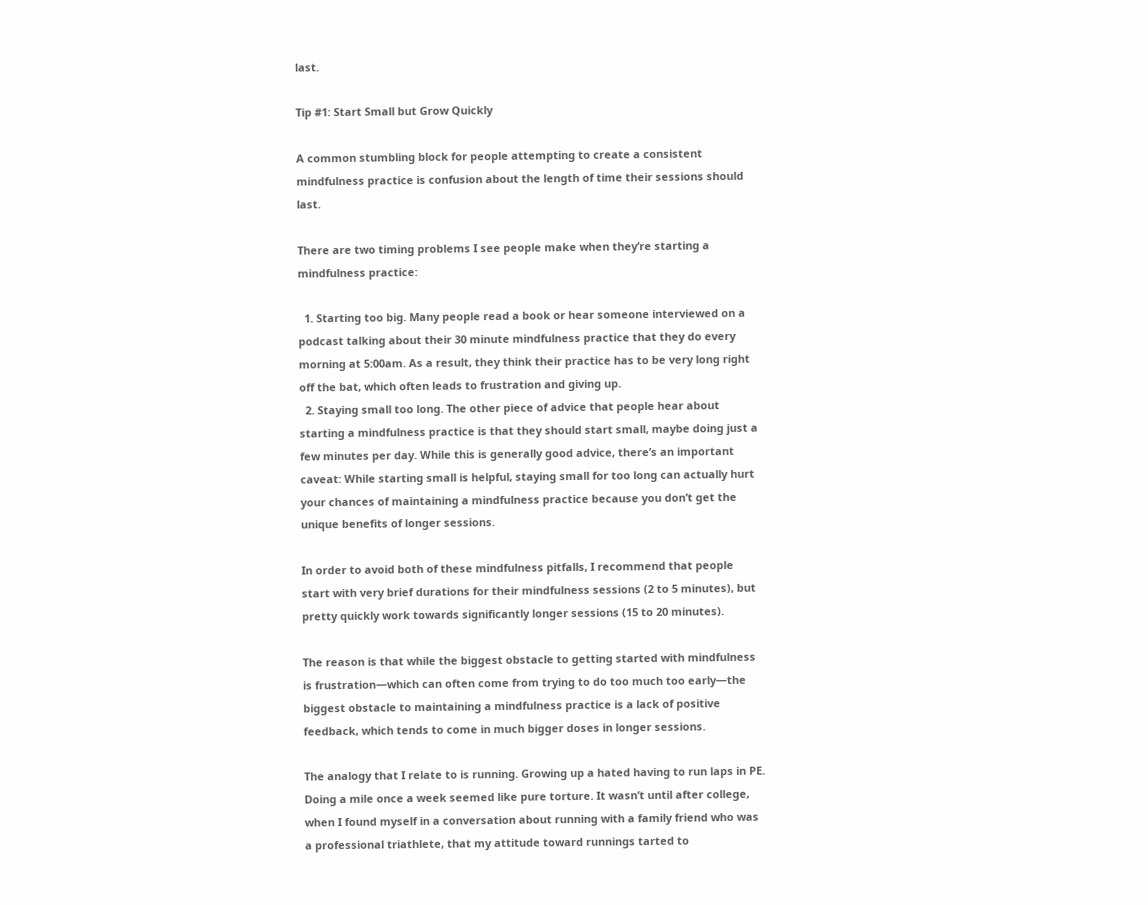last.

Tip #1: Start Small but Grow Quickly

A common stumbling block for people attempting to create a consistent mindfulness practice is confusion about the length of time their sessions should last.

There are two timing problems I see people make when they’re starting a mindfulness practice:

  1. Starting too big. Many people read a book or hear someone interviewed on a podcast talking about their 30 minute mindfulness practice that they do every morning at 5:00am. As a result, they think their practice has to be very long right off the bat, which often leads to frustration and giving up.
  2. Staying small too long. The other piece of advice that people hear about starting a mindfulness practice is that they should start small, maybe doing just a few minutes per day. While this is generally good advice, there’s an important caveat: While starting small is helpful, staying small for too long can actually hurt your chances of maintaining a mindfulness practice because you don’t get the unique benefits of longer sessions.

In order to avoid both of these mindfulness pitfalls, I recommend that people start with very brief durations for their mindfulness sessions (2 to 5 minutes), but pretty quickly work towards significantly longer sessions (15 to 20 minutes).

The reason is that while the biggest obstacle to getting started with mindfulness is frustration—which can often come from trying to do too much too early—the biggest obstacle to maintaining a mindfulness practice is a lack of positive feedback, which tends to come in much bigger doses in longer sessions.

The analogy that I relate to is running. Growing up a hated having to run laps in PE. Doing a mile once a week seemed like pure torture. It wasn’t until after college, when I found myself in a conversation about running with a family friend who was a professional triathlete, that my attitude toward runnings tarted to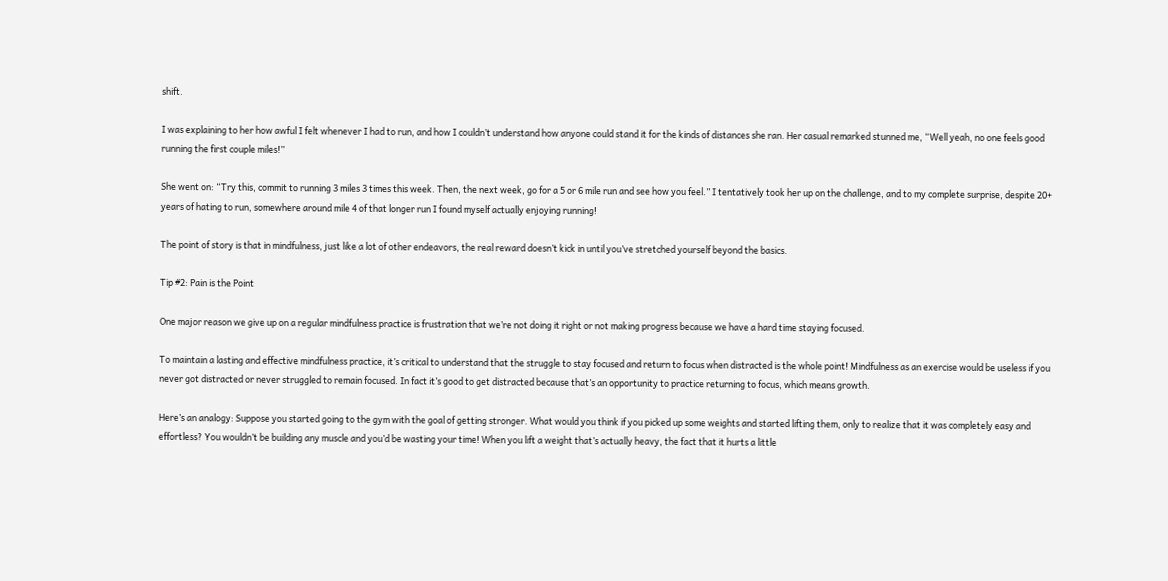shift.

I was explaining to her how awful I felt whenever I had to run, and how I couldn’t understand how anyone could stand it for the kinds of distances she ran. Her casual remarked stunned me, “Well yeah, no one feels good running the first couple miles!”

She went on: “Try this, commit to running 3 miles 3 times this week. Then, the next week, go for a 5 or 6 mile run and see how you feel.” I tentatively took her up on the challenge, and to my complete surprise, despite 20+ years of hating to run, somewhere around mile 4 of that longer run I found myself actually enjoying running!

The point of story is that in mindfulness, just like a lot of other endeavors, the real reward doesn’t kick in until you’ve stretched yourself beyond the basics.

Tip #2: Pain is the Point

One major reason we give up on a regular mindfulness practice is frustration that we’re not doing it right or not making progress because we have a hard time staying focused.

To maintain a lasting and effective mindfulness practice, it’s critical to understand that the struggle to stay focused and return to focus when distracted is the whole point! Mindfulness as an exercise would be useless if you never got distracted or never struggled to remain focused. In fact it’s good to get distracted because that’s an opportunity to practice returning to focus, which means growth.

Here’s an analogy: Suppose you started going to the gym with the goal of getting stronger. What would you think if you picked up some weights and started lifting them, only to realize that it was completely easy and effortless? You wouldn’t be building any muscle and you’d be wasting your time! When you lift a weight that’s actually heavy, the fact that it hurts a little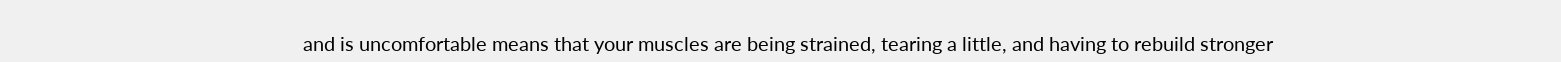and is uncomfortable means that your muscles are being strained, tearing a little, and having to rebuild stronger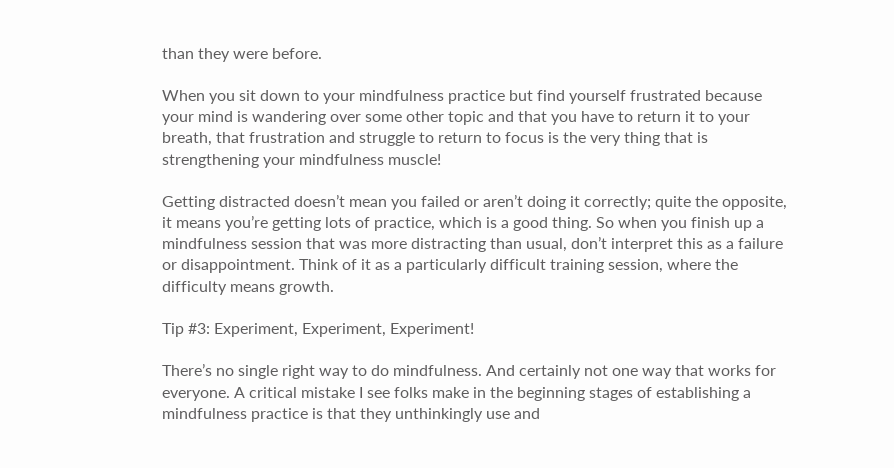than they were before.

When you sit down to your mindfulness practice but find yourself frustrated because your mind is wandering over some other topic and that you have to return it to your breath, that frustration and struggle to return to focus is the very thing that is strengthening your mindfulness muscle!

Getting distracted doesn’t mean you failed or aren’t doing it correctly; quite the opposite, it means you’re getting lots of practice, which is a good thing. So when you finish up a mindfulness session that was more distracting than usual, don’t interpret this as a failure or disappointment. Think of it as a particularly difficult training session, where the difficulty means growth.

Tip #3: Experiment, Experiment, Experiment!

There’s no single right way to do mindfulness. And certainly not one way that works for everyone. A critical mistake I see folks make in the beginning stages of establishing a mindfulness practice is that they unthinkingly use and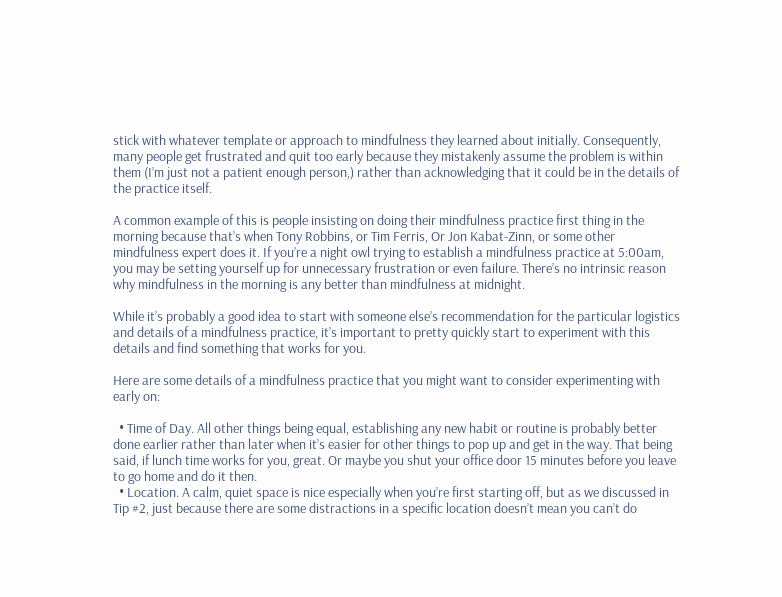stick with whatever template or approach to mindfulness they learned about initially. Consequently, many people get frustrated and quit too early because they mistakenly assume the problem is within them (I’m just not a patient enough person,) rather than acknowledging that it could be in the details of the practice itself.

A common example of this is people insisting on doing their mindfulness practice first thing in the morning because that’s when Tony Robbins, or Tim Ferris, Or Jon Kabat-Zinn, or some other mindfulness expert does it. If you’re a night owl trying to establish a mindfulness practice at 5:00am, you may be setting yourself up for unnecessary frustration or even failure. There’s no intrinsic reason why mindfulness in the morning is any better than mindfulness at midnight.

While it’s probably a good idea to start with someone else’s recommendation for the particular logistics and details of a mindfulness practice, it’s important to pretty quickly start to experiment with this details and find something that works for you.

Here are some details of a mindfulness practice that you might want to consider experimenting with early on:

  • Time of Day. All other things being equal, establishing any new habit or routine is probably better done earlier rather than later when it’s easier for other things to pop up and get in the way. That being said, if lunch time works for you, great. Or maybe you shut your office door 15 minutes before you leave to go home and do it then.
  • Location. A calm, quiet space is nice especially when you’re first starting off, but as we discussed in Tip #2, just because there are some distractions in a specific location doesn’t mean you can’t do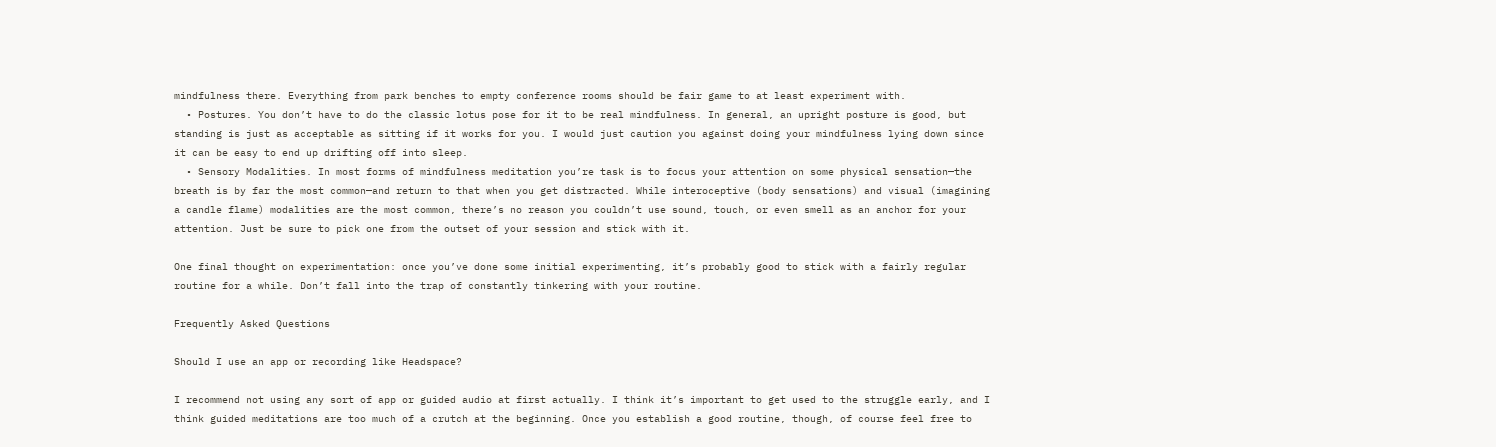mindfulness there. Everything from park benches to empty conference rooms should be fair game to at least experiment with.
  • Postures. You don’t have to do the classic lotus pose for it to be real mindfulness. In general, an upright posture is good, but standing is just as acceptable as sitting if it works for you. I would just caution you against doing your mindfulness lying down since it can be easy to end up drifting off into sleep.
  • Sensory Modalities. In most forms of mindfulness meditation you’re task is to focus your attention on some physical sensation—the breath is by far the most common—and return to that when you get distracted. While interoceptive (body sensations) and visual (imagining a candle flame) modalities are the most common, there’s no reason you couldn’t use sound, touch, or even smell as an anchor for your attention. Just be sure to pick one from the outset of your session and stick with it.

One final thought on experimentation: once you’ve done some initial experimenting, it’s probably good to stick with a fairly regular routine for a while. Don’t fall into the trap of constantly tinkering with your routine.

Frequently Asked Questions

Should I use an app or recording like Headspace?

I recommend not using any sort of app or guided audio at first actually. I think it’s important to get used to the struggle early, and I think guided meditations are too much of a crutch at the beginning. Once you establish a good routine, though, of course feel free to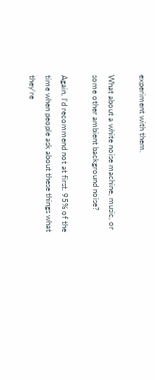experiment with them.

What about a white noise machine, music, or some other ambient background noise?

Again, I’d recommend not at first. 95% of the time when people ask about these things what they’re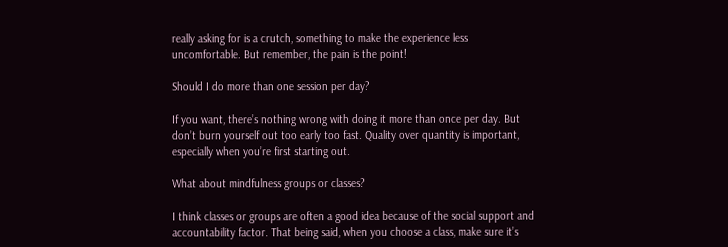really asking for is a crutch, something to make the experience less uncomfortable. But remember, the pain is the point!

Should I do more than one session per day?

If you want, there’s nothing wrong with doing it more than once per day. But don’t burn yourself out too early too fast. Quality over quantity is important, especially when you’re first starting out.

What about mindfulness groups or classes?

I think classes or groups are often a good idea because of the social support and accountability factor. That being said, when you choose a class, make sure it’s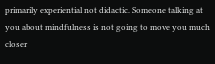primarily experiential not didactic. Someone talking at you about mindfulness is not going to move you much closer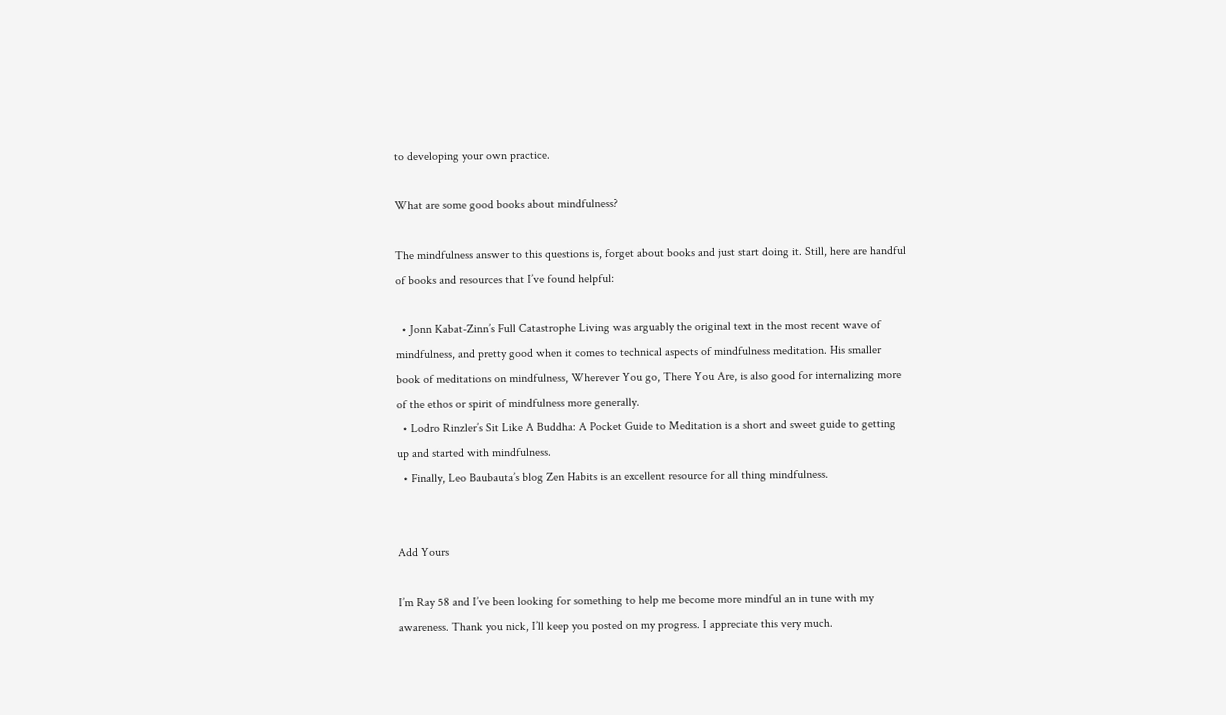to developing your own practice.

What are some good books about mindfulness?

The mindfulness answer to this questions is, forget about books and just start doing it. Still, here are handful of books and resources that I’ve found helpful:

  • Jonn Kabat-Zinn’s Full Catastrophe Living was arguably the original text in the most recent wave of mindfulness, and pretty good when it comes to technical aspects of mindfulness meditation. His smaller book of meditations on mindfulness, Wherever You go, There You Are, is also good for internalizing more of the ethos or spirit of mindfulness more generally.
  • Lodro Rinzler’s Sit Like A Buddha: A Pocket Guide to Meditation is a short and sweet guide to getting up and started with mindfulness.
  • Finally, Leo Baubauta’s blog Zen Habits is an excellent resource for all thing mindfulness.


Add Yours

I’m Ray 58 and I’ve been looking for something to help me become more mindful an in tune with my awareness. Thank you nick, I’ll keep you posted on my progress. I appreciate this very much.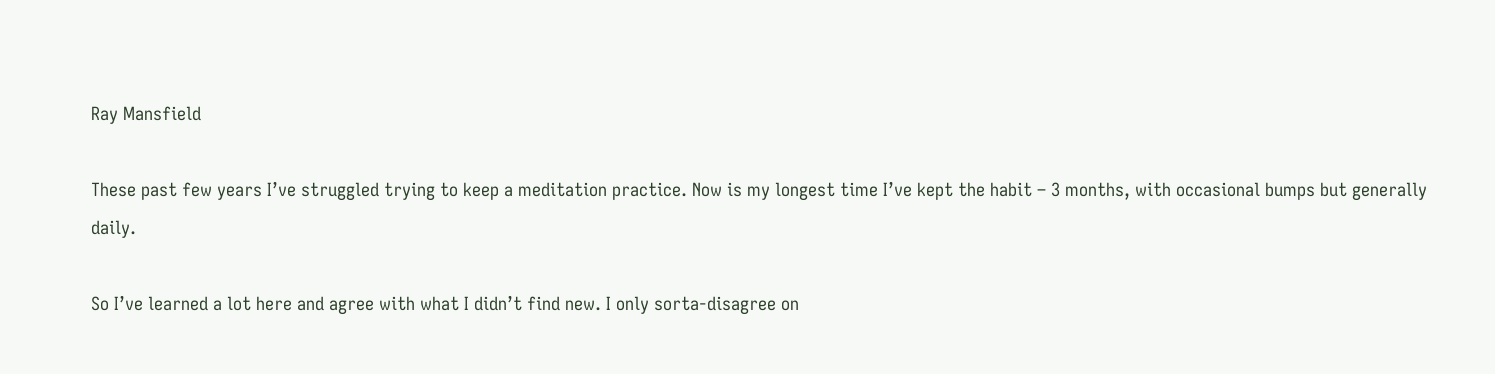Ray Mansfield

These past few years I’ve struggled trying to keep a meditation practice. Now is my longest time I’ve kept the habit – 3 months, with occasional bumps but generally daily.

So I’ve learned a lot here and agree with what I didn’t find new. I only sorta-disagree on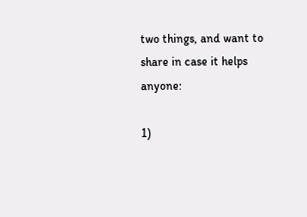two things, and want to share in case it helps anyone:

1)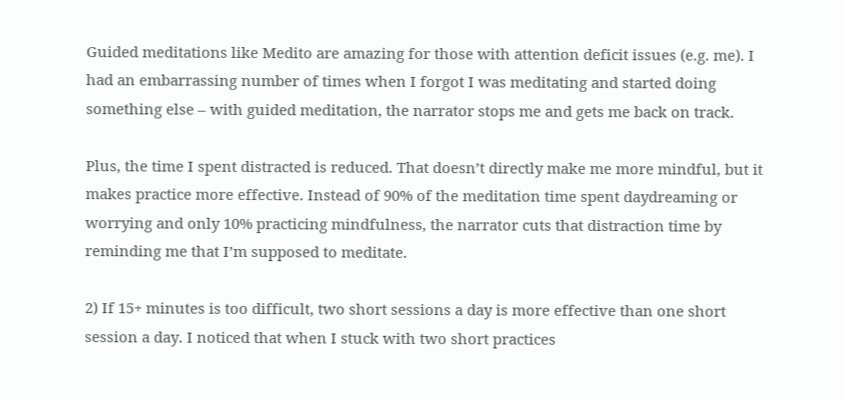Guided meditations like Medito are amazing for those with attention deficit issues (e.g. me). I had an embarrassing number of times when I forgot I was meditating and started doing something else – with guided meditation, the narrator stops me and gets me back on track.

Plus, the time I spent distracted is reduced. That doesn’t directly make me more mindful, but it makes practice more effective. Instead of 90% of the meditation time spent daydreaming or worrying and only 10% practicing mindfulness, the narrator cuts that distraction time by reminding me that I’m supposed to meditate.

2) If 15+ minutes is too difficult, two short sessions a day is more effective than one short session a day. I noticed that when I stuck with two short practices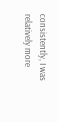consistently, I was relatively more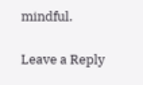mindful.

Leave a Reply